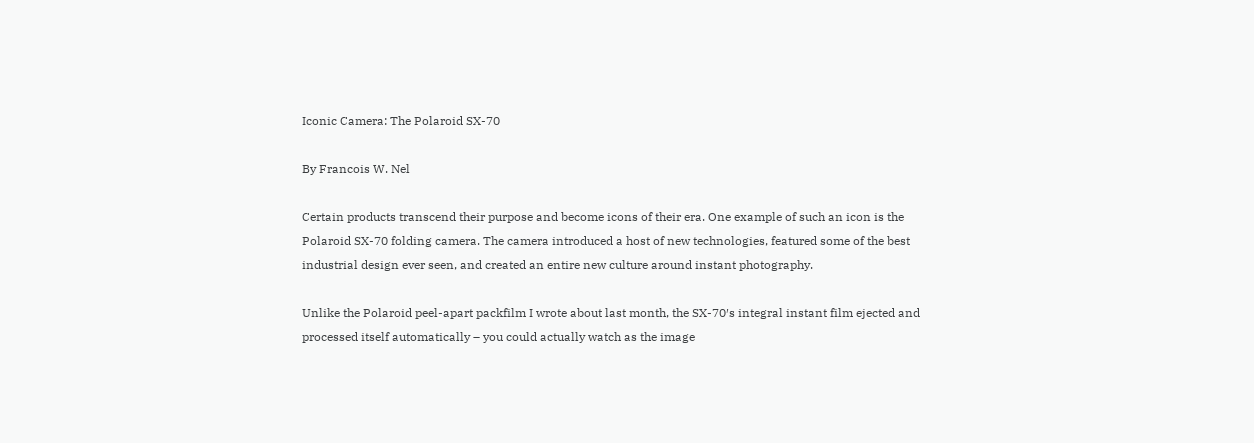Iconic Camera: The Polaroid SX-70

By Francois W. Nel

Certain products transcend their purpose and become icons of their era. One example of such an icon is the Polaroid SX-70 folding camera. The camera introduced a host of new technologies, featured some of the best industrial design ever seen, and created an entire new culture around instant photography.

Unlike the Polaroid peel-apart packfilm I wrote about last month, the SX-70′s integral instant film ejected and processed itself automatically – you could actually watch as the image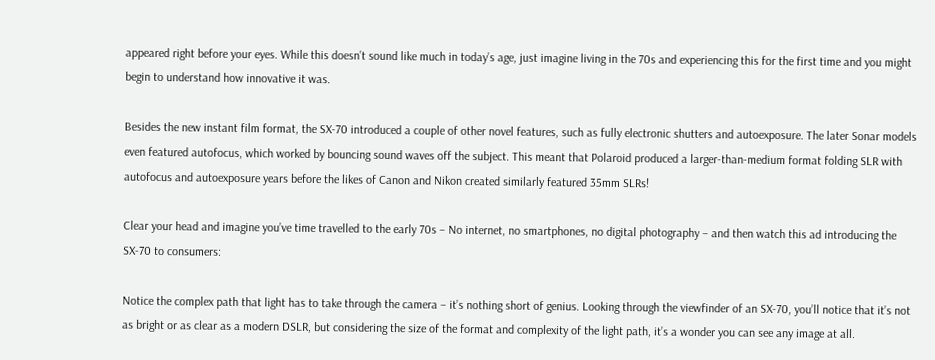appeared right before your eyes. While this doesn’t sound like much in today’s age, just imagine living in the 70s and experiencing this for the first time and you might begin to understand how innovative it was.

Besides the new instant film format, the SX-70 introduced a couple of other novel features, such as fully electronic shutters and autoexposure. The later Sonar models even featured autofocus, which worked by bouncing sound waves off the subject. This meant that Polaroid produced a larger-than-medium format folding SLR with autofocus and autoexposure years before the likes of Canon and Nikon created similarly featured 35mm SLRs!

Clear your head and imagine you’ve time travelled to the early 70s – No internet, no smartphones, no digital photography – and then watch this ad introducing the SX-70 to consumers:

Notice the complex path that light has to take through the camera – it’s nothing short of genius. Looking through the viewfinder of an SX-70, you’ll notice that it’s not as bright or as clear as a modern DSLR, but considering the size of the format and complexity of the light path, it’s a wonder you can see any image at all.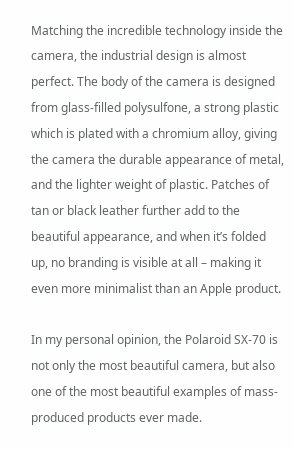Matching the incredible technology inside the camera, the industrial design is almost perfect. The body of the camera is designed from glass-filled polysulfone, a strong plastic which is plated with a chromium alloy, giving the camera the durable appearance of metal, and the lighter weight of plastic. Patches of tan or black leather further add to the beautiful appearance, and when it’s folded up, no branding is visible at all – making it even more minimalist than an Apple product.

In my personal opinion, the Polaroid SX-70 is not only the most beautiful camera, but also one of the most beautiful examples of mass-produced products ever made.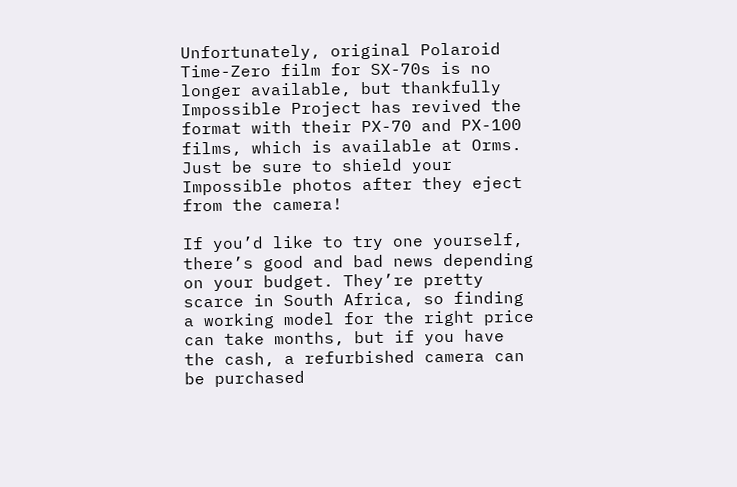Unfortunately, original Polaroid Time-Zero film for SX-70s is no longer available, but thankfully Impossible Project has revived the format with their PX-70 and PX-100 films, which is available at Orms. Just be sure to shield your Impossible photos after they eject from the camera!

If you’d like to try one yourself, there’s good and bad news depending on your budget. They’re pretty scarce in South Africa, so finding a working model for the right price can take months, but if you have the cash, a refurbished camera can be purchased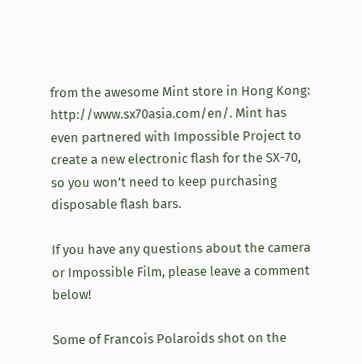from the awesome Mint store in Hong Kong: http://www.sx70asia.com/en/. Mint has even partnered with Impossible Project to create a new electronic flash for the SX-70, so you won’t need to keep purchasing disposable flash bars.

If you have any questions about the camera or Impossible Film, please leave a comment below!

Some of Francois Polaroids shot on the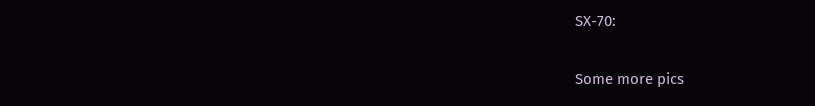SX-70:

Some more pics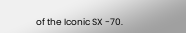of the Iconic SX -70.